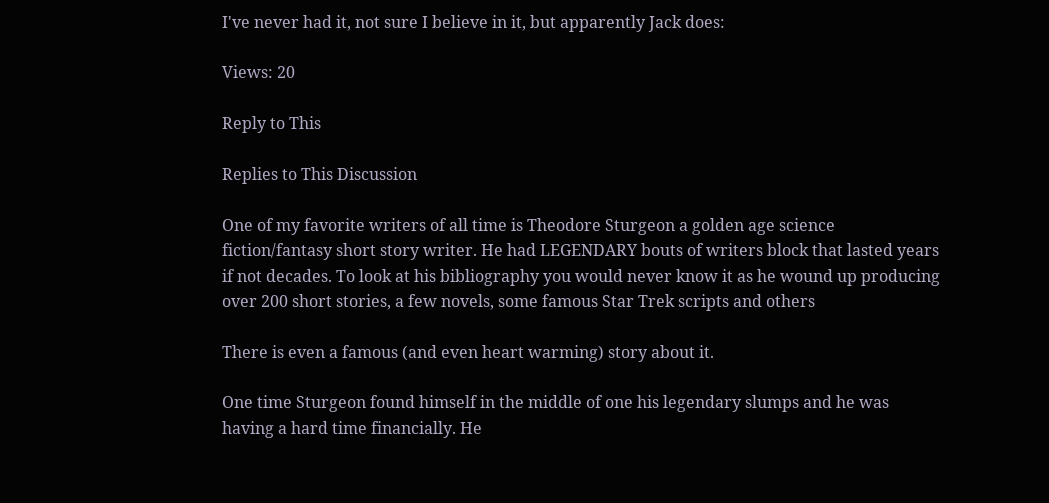I've never had it, not sure I believe in it, but apparently Jack does:

Views: 20

Reply to This

Replies to This Discussion

One of my favorite writers of all time is Theodore Sturgeon a golden age science fiction/fantasy short story writer. He had LEGENDARY bouts of writers block that lasted years if not decades. To look at his bibliography you would never know it as he wound up producing over 200 short stories, a few novels, some famous Star Trek scripts and others

There is even a famous (and even heart warming) story about it.

One time Sturgeon found himself in the middle of one his legendary slumps and he was having a hard time financially. He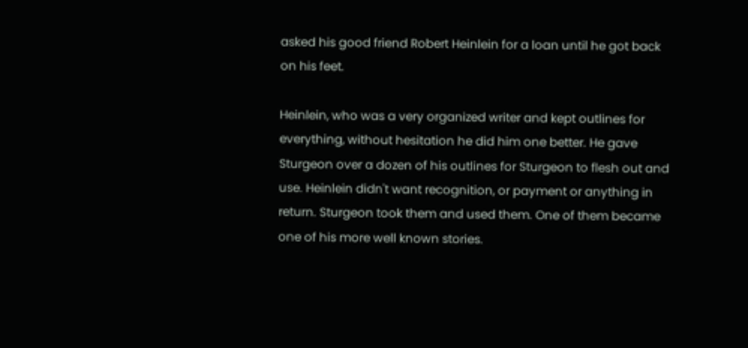asked his good friend Robert Heinlein for a loan until he got back on his feet.

Heinlein, who was a very organized writer and kept outlines for everything, without hesitation he did him one better. He gave Sturgeon over a dozen of his outlines for Sturgeon to flesh out and use. Heinlein didn't want recognition, or payment or anything in return. Sturgeon took them and used them. One of them became one of his more well known stories.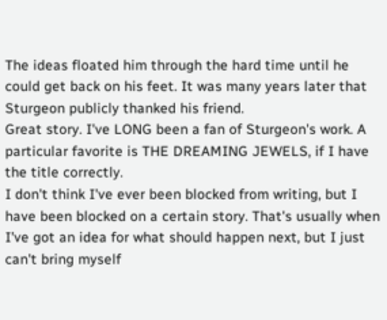The ideas floated him through the hard time until he could get back on his feet. It was many years later that Sturgeon publicly thanked his friend.
Great story. I've LONG been a fan of Sturgeon's work. A particular favorite is THE DREAMING JEWELS, if I have the title correctly.
I don't think I've ever been blocked from writing, but I have been blocked on a certain story. That's usually when I've got an idea for what should happen next, but I just can't bring myself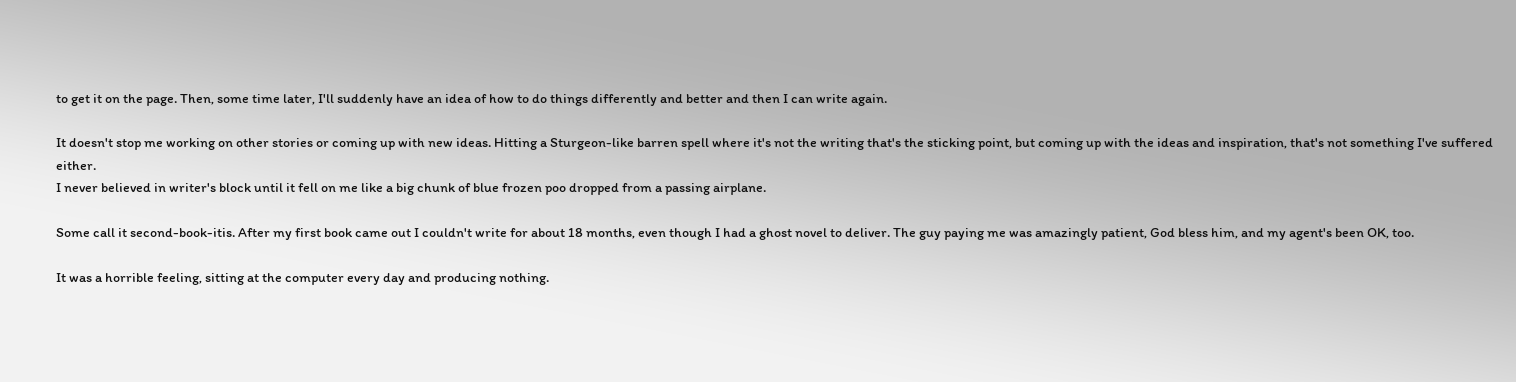to get it on the page. Then, some time later, I'll suddenly have an idea of how to do things differently and better and then I can write again.

It doesn't stop me working on other stories or coming up with new ideas. Hitting a Sturgeon-like barren spell where it's not the writing that's the sticking point, but coming up with the ideas and inspiration, that's not something I've suffered either.
I never believed in writer's block until it fell on me like a big chunk of blue frozen poo dropped from a passing airplane.

Some call it second-book-itis. After my first book came out I couldn't write for about 18 months, even though I had a ghost novel to deliver. The guy paying me was amazingly patient, God bless him, and my agent's been OK, too.

It was a horrible feeling, sitting at the computer every day and producing nothing.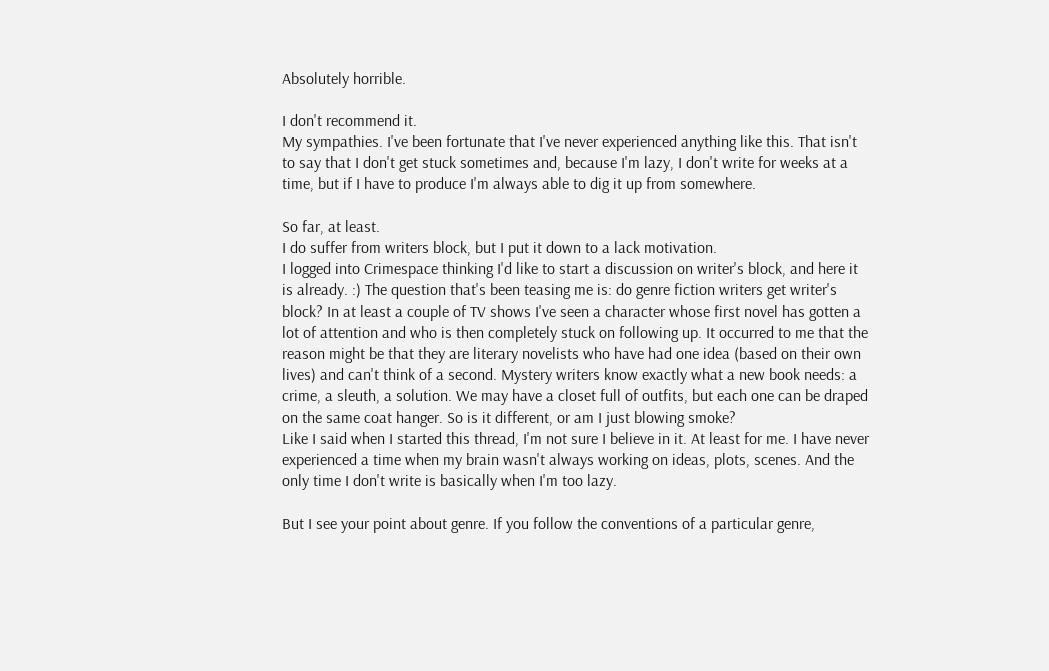Absolutely horrible.

I don't recommend it.
My sympathies. I've been fortunate that I've never experienced anything like this. That isn't to say that I don't get stuck sometimes and, because I'm lazy, I don't write for weeks at a time, but if I have to produce I'm always able to dig it up from somewhere.

So far, at least.
I do suffer from writers block, but I put it down to a lack motivation.
I logged into Crimespace thinking I'd like to start a discussion on writer's block, and here it is already. :) The question that's been teasing me is: do genre fiction writers get writer's block? In at least a couple of TV shows I've seen a character whose first novel has gotten a lot of attention and who is then completely stuck on following up. It occurred to me that the reason might be that they are literary novelists who have had one idea (based on their own lives) and can't think of a second. Mystery writers know exactly what a new book needs: a crime, a sleuth, a solution. We may have a closet full of outfits, but each one can be draped on the same coat hanger. So is it different, or am I just blowing smoke?
Like I said when I started this thread, I'm not sure I believe in it. At least for me. I have never experienced a time when my brain wasn't always working on ideas, plots, scenes. And the only time I don't write is basically when I'm too lazy.

But I see your point about genre. If you follow the conventions of a particular genre,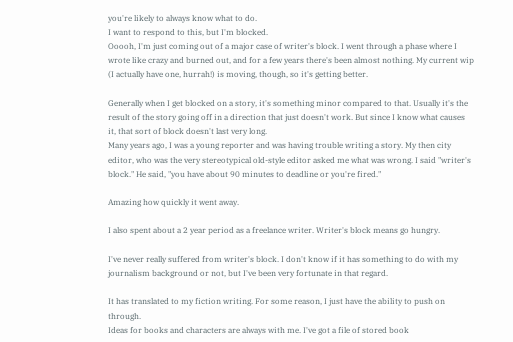you're likely to always know what to do.
I want to respond to this, but I'm blocked.
Ooooh, I'm just coming out of a major case of writer's block. I went through a phase where I wrote like crazy and burned out, and for a few years there's been almost nothing. My current wip (I actually have one, hurrah!) is moving, though, so it's getting better.

Generally when I get blocked on a story, it's something minor compared to that. Usually it's the result of the story going off in a direction that just doesn't work. But since I know what causes it, that sort of block doesn't last very long.
Many years ago, I was a young reporter and was having trouble writing a story. My then city editor, who was the very stereotypical old-style editor asked me what was wrong. I said "writer's block." He said, "you have about 90 minutes to deadline or you're fired."

Amazing how quickly it went away.

I also spent about a 2 year period as a freelance writer. Writer's block means go hungry.

I've never really suffered from writer's block. I don't know if it has something to do with my journalism background or not, but I've been very fortunate in that regard.

It has translated to my fiction writing. For some reason, I just have the ability to push on through.
Ideas for books and characters are always with me. I've got a file of stored book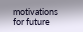motivations for future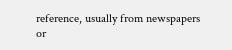reference, usually from newspapers or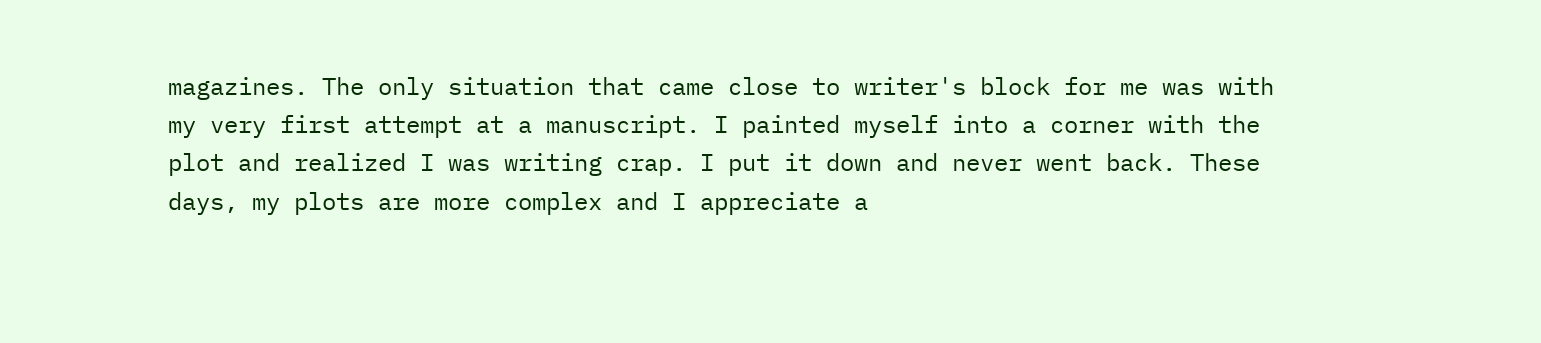magazines. The only situation that came close to writer's block for me was with my very first attempt at a manuscript. I painted myself into a corner with the plot and realized I was writing crap. I put it down and never went back. These days, my plots are more complex and I appreciate a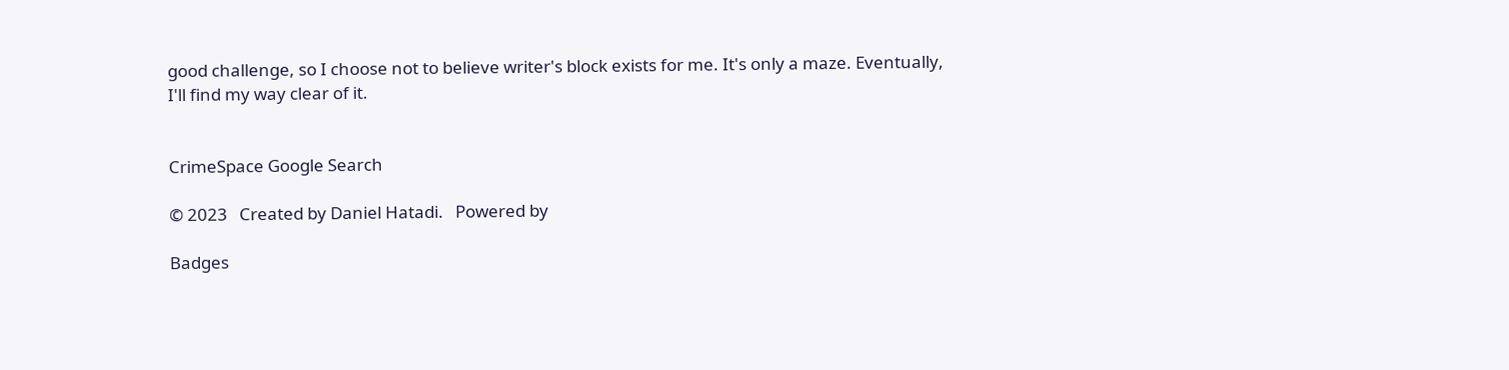good challenge, so I choose not to believe writer's block exists for me. It's only a maze. Eventually, I'll find my way clear of it.


CrimeSpace Google Search

© 2023   Created by Daniel Hatadi.   Powered by

Badges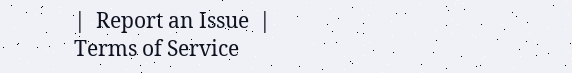|  Report an Issue  |  Terms of Service